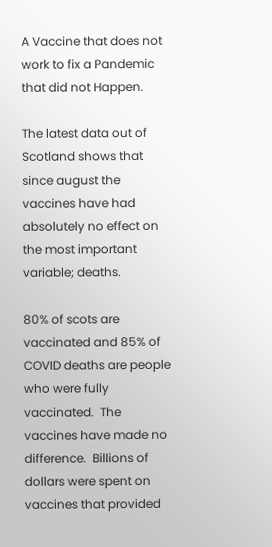A Vaccine that does not work to fix a Pandemic that did not Happen.

The latest data out of Scotland shows that since august the vaccines have had absolutely no effect on the most important variable; deaths.

80% of scots are vaccinated and 85% of COVID deaths are people who were fully vaccinated.  The vaccines have made no difference.  Billions of dollars were spent on vaccines that provided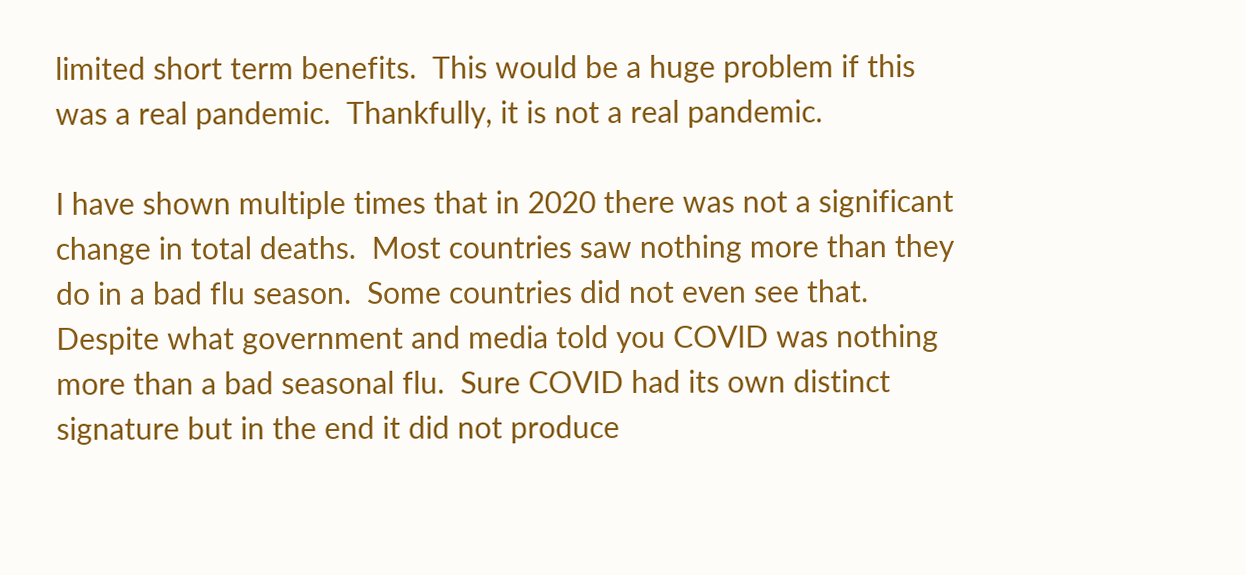limited short term benefits.  This would be a huge problem if this was a real pandemic.  Thankfully, it is not a real pandemic.

I have shown multiple times that in 2020 there was not a significant change in total deaths.  Most countries saw nothing more than they do in a bad flu season.  Some countries did not even see that.  Despite what government and media told you COVID was nothing more than a bad seasonal flu.  Sure COVID had its own distinct signature but in the end it did not produce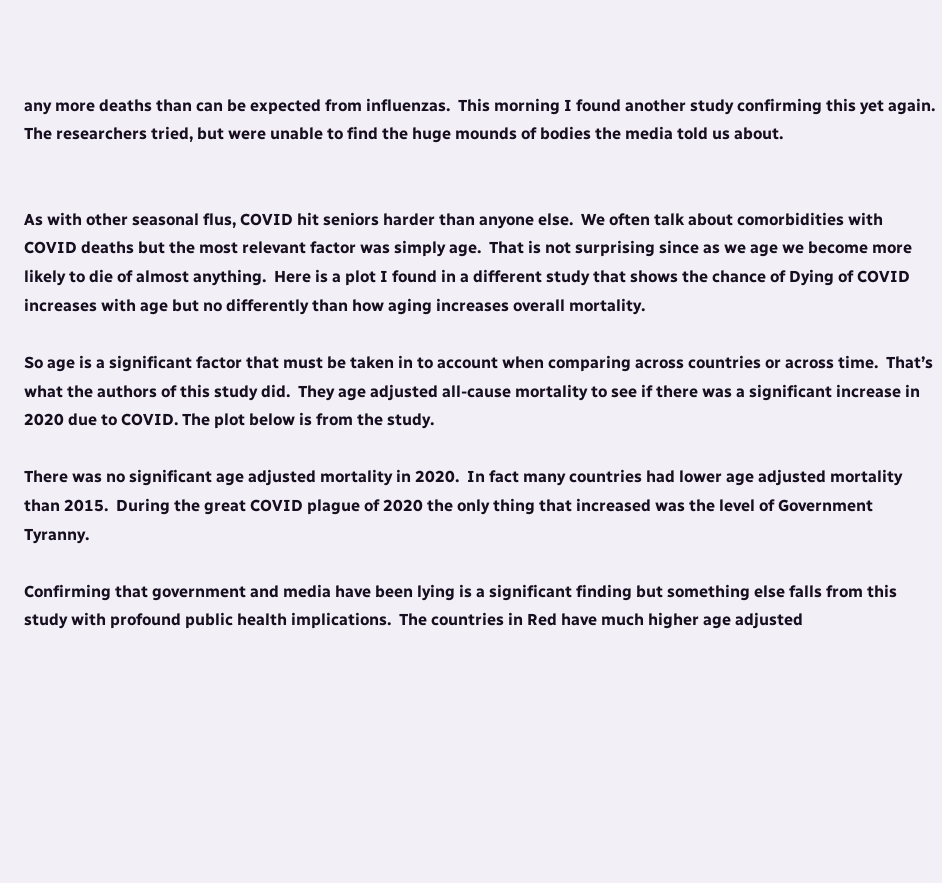any more deaths than can be expected from influenzas.  This morning I found another study confirming this yet again.  The researchers tried, but were unable to find the huge mounds of bodies the media told us about.


As with other seasonal flus, COVID hit seniors harder than anyone else.  We often talk about comorbidities with COVID deaths but the most relevant factor was simply age.  That is not surprising since as we age we become more likely to die of almost anything.  Here is a plot I found in a different study that shows the chance of Dying of COVID increases with age but no differently than how aging increases overall mortality.

So age is a significant factor that must be taken in to account when comparing across countries or across time.  That’s what the authors of this study did.  They age adjusted all-cause mortality to see if there was a significant increase in 2020 due to COVID. The plot below is from the study.

There was no significant age adjusted mortality in 2020.  In fact many countries had lower age adjusted mortality than 2015.  During the great COVID plague of 2020 the only thing that increased was the level of Government Tyranny.

Confirming that government and media have been lying is a significant finding but something else falls from this study with profound public health implications.  The countries in Red have much higher age adjusted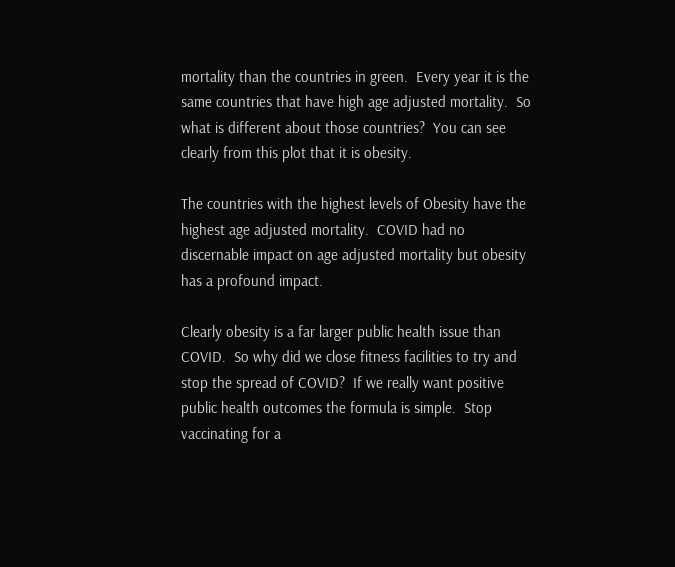mortality than the countries in green.  Every year it is the same countries that have high age adjusted mortality.  So what is different about those countries?  You can see clearly from this plot that it is obesity.

The countries with the highest levels of Obesity have the highest age adjusted mortality.  COVID had no discernable impact on age adjusted mortality but obesity has a profound impact.

Clearly obesity is a far larger public health issue than COVID.  So why did we close fitness facilities to try and stop the spread of COVID?  If we really want positive public health outcomes the formula is simple.  Stop vaccinating for a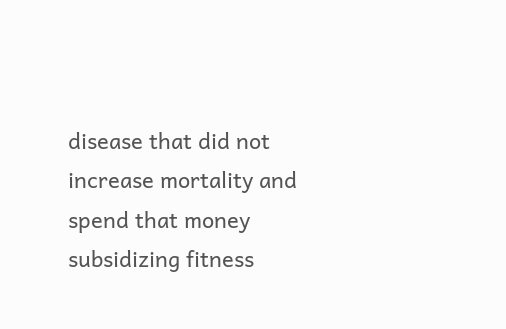disease that did not increase mortality and spend that money subsidizing fitness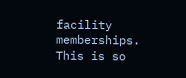facility memberships.  This is so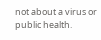not about a virus or public health.